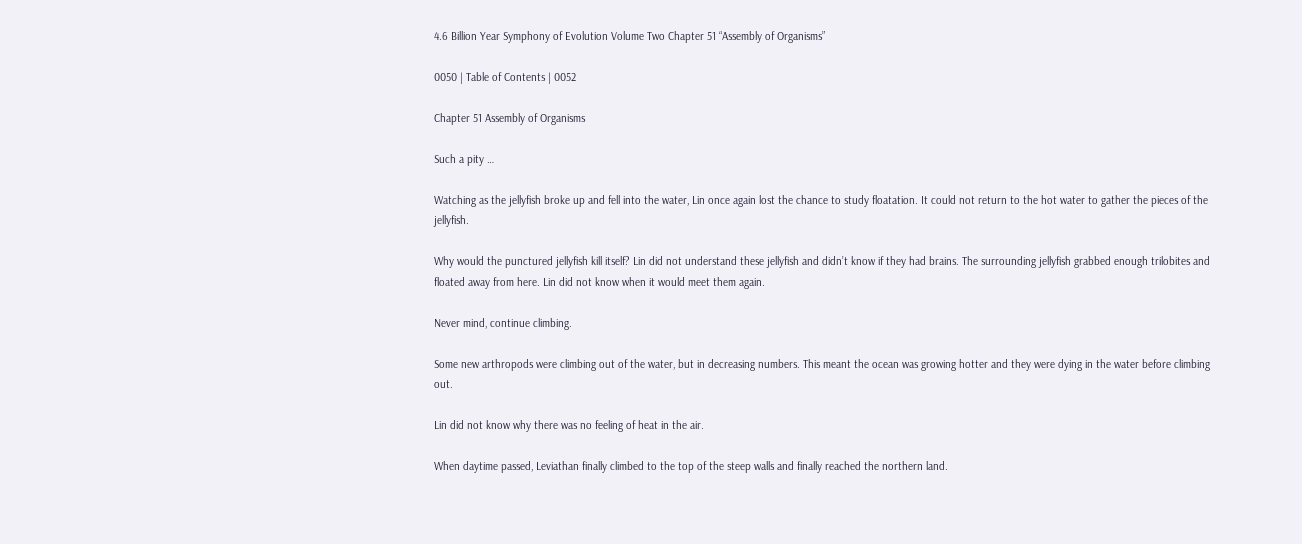4.6 Billion Year Symphony of Evolution Volume Two Chapter 51 “Assembly of Organisms”

0050 | Table of Contents | 0052

Chapter 51 Assembly of Organisms

Such a pity …

Watching as the jellyfish broke up and fell into the water, Lin once again lost the chance to study floatation. It could not return to the hot water to gather the pieces of the jellyfish.

Why would the punctured jellyfish kill itself? Lin did not understand these jellyfish and didn’t know if they had brains. The surrounding jellyfish grabbed enough trilobites and floated away from here. Lin did not know when it would meet them again.

Never mind, continue climbing.

Some new arthropods were climbing out of the water, but in decreasing numbers. This meant the ocean was growing hotter and they were dying in the water before climbing out.

Lin did not know why there was no feeling of heat in the air.

When daytime passed, Leviathan finally climbed to the top of the steep walls and finally reached the northern land.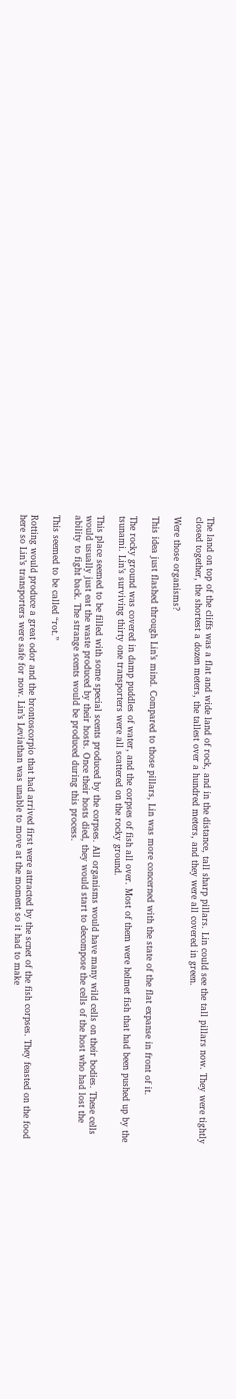The land on top of the cliffs was a flat and wide land of rock, and in the distance, tall sharp pillars. Lin could see the tall pillars now. They were tightly closed together, the shortest a dozen meters, the tallest over a hundred meters, and they were all covered in green.

Were those organisms?

This idea just flashed through Lin’s mind. Compared to those pillars, Lin was more concerned with the state of the flat expanse in front of it.

The rocky ground was covered in damp puddles of water, and the corpses of fish all over. Most of them were helmet fish that had been pushed up by the tsunami. Lin’s surviving thirty one transporters were all scattered on the rocky ground.

This place seemed to be filled with some special scents produced by the corpses. All organisms would have many wild cells on their bodies. These cells would usually just eat the waste produced by their hosts. Once their hosts died, they would start to decompose the cells of the host who had lost the ability to fight back. The strange scents would be produced during this process.

This seemed to be called “rot.”

Rotting would produce a great odor and the brontoscorpio that had arrived first were attracted by the scnet of the fish corpses. They feasted on the food here so Lin’s transporters were safe for now. Lin’s Leviathan was unable to move at the moment so it had to make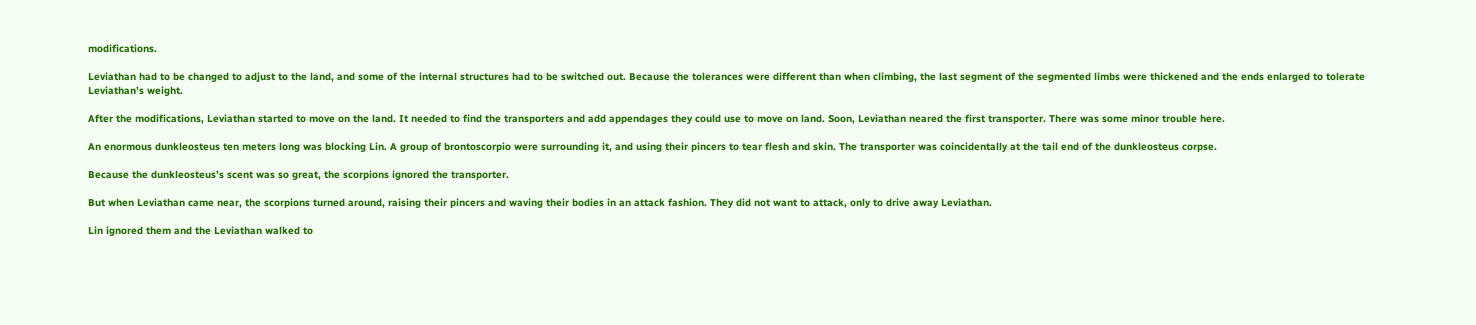modifications.

Leviathan had to be changed to adjust to the land, and some of the internal structures had to be switched out. Because the tolerances were different than when climbing, the last segment of the segmented limbs were thickened and the ends enlarged to tolerate Leviathan’s weight.

After the modifications, Leviathan started to move on the land. It needed to find the transporters and add appendages they could use to move on land. Soon, Leviathan neared the first transporter. There was some minor trouble here.

An enormous dunkleosteus ten meters long was blocking Lin. A group of brontoscorpio were surrounding it, and using their pincers to tear flesh and skin. The transporter was coincidentally at the tail end of the dunkleosteus corpse.

Because the dunkleosteus’s scent was so great, the scorpions ignored the transporter.

But when Leviathan came near, the scorpions turned around, raising their pincers and waving their bodies in an attack fashion. They did not want to attack, only to drive away Leviathan.

Lin ignored them and the Leviathan walked to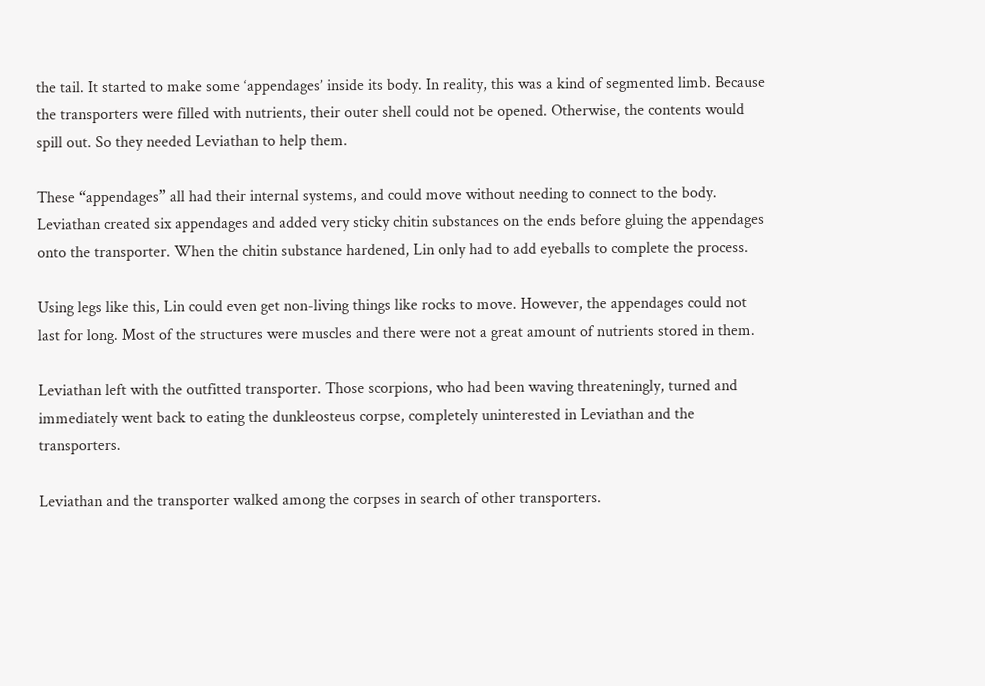the tail. It started to make some ‘appendages’ inside its body. In reality, this was a kind of segmented limb. Because the transporters were filled with nutrients, their outer shell could not be opened. Otherwise, the contents would spill out. So they needed Leviathan to help them.

These “appendages” all had their internal systems, and could move without needing to connect to the body. Leviathan created six appendages and added very sticky chitin substances on the ends before gluing the appendages onto the transporter. When the chitin substance hardened, Lin only had to add eyeballs to complete the process.

Using legs like this, Lin could even get non-living things like rocks to move. However, the appendages could not last for long. Most of the structures were muscles and there were not a great amount of nutrients stored in them.

Leviathan left with the outfitted transporter. Those scorpions, who had been waving threateningly, turned and immediately went back to eating the dunkleosteus corpse, completely uninterested in Leviathan and the transporters.

Leviathan and the transporter walked among the corpses in search of other transporters.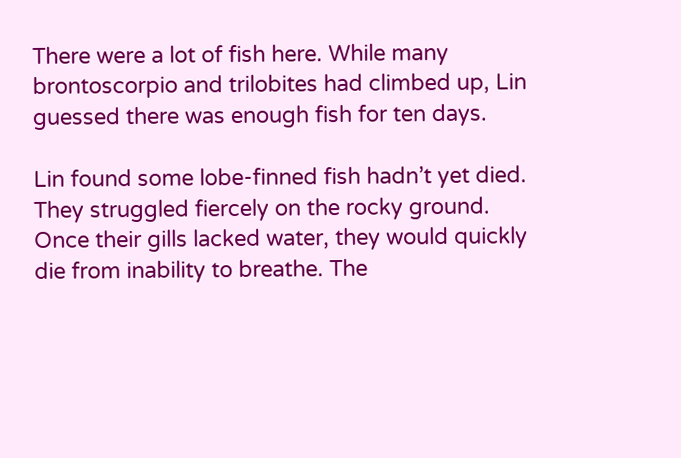There were a lot of fish here. While many brontoscorpio and trilobites had climbed up, Lin guessed there was enough fish for ten days.

Lin found some lobe-finned fish hadn’t yet died. They struggled fiercely on the rocky ground. Once their gills lacked water, they would quickly die from inability to breathe. The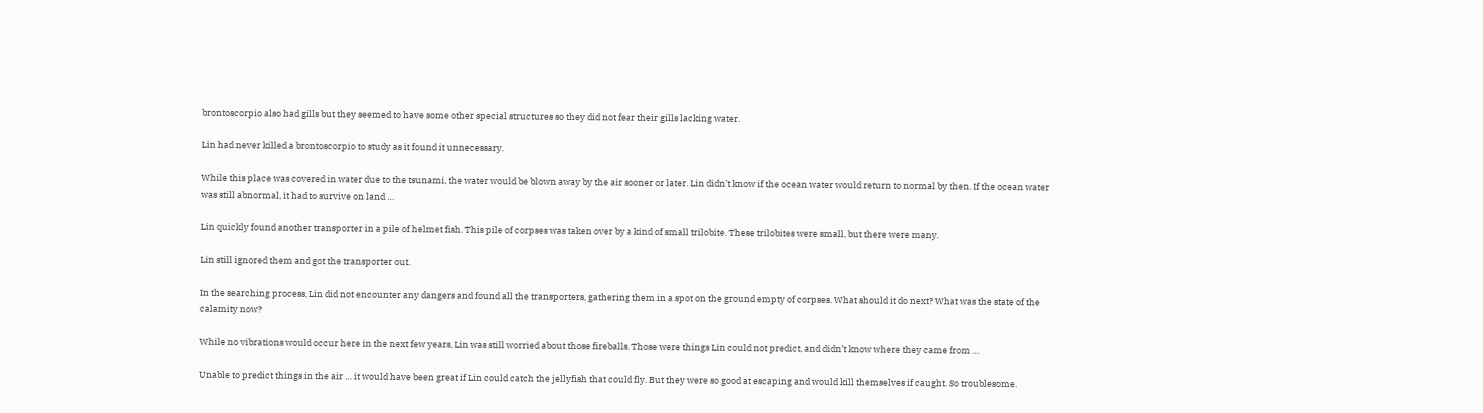brontoscorpio also had gills but they seemed to have some other special structures so they did not fear their gills lacking water.

Lin had never killed a brontoscorpio to study as it found it unnecessary.

While this place was covered in water due to the tsunami, the water would be blown away by the air sooner or later. Lin didn’t know if the ocean water would return to normal by then. If the ocean water was still abnormal, it had to survive on land …

Lin quickly found another transporter in a pile of helmet fish. This pile of corpses was taken over by a kind of small trilobite. These trilobites were small, but there were many.

Lin still ignored them and got the transporter out.

In the searching process, Lin did not encounter any dangers and found all the transporters, gathering them in a spot on the ground empty of corpses. What should it do next? What was the state of the calamity now?

While no vibrations would occur here in the next few years, Lin was still worried about those fireballs. Those were things Lin could not predict, and didn’t know where they came from …

Unable to predict things in the air … it would have been great if Lin could catch the jellyfish that could fly. But they were so good at escaping and would kill themselves if caught. So troublesome.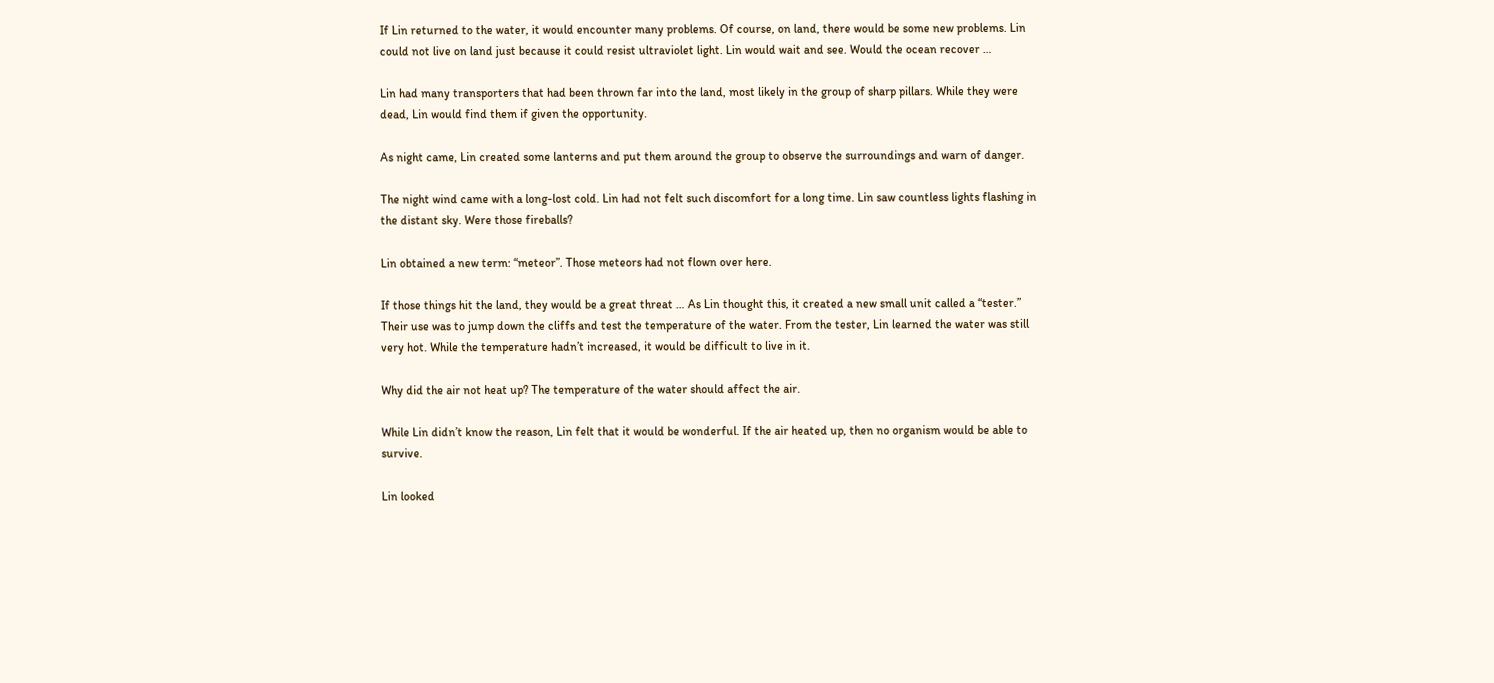If Lin returned to the water, it would encounter many problems. Of course, on land, there would be some new problems. Lin could not live on land just because it could resist ultraviolet light. Lin would wait and see. Would the ocean recover …

Lin had many transporters that had been thrown far into the land, most likely in the group of sharp pillars. While they were dead, Lin would find them if given the opportunity.

As night came, Lin created some lanterns and put them around the group to observe the surroundings and warn of danger.

The night wind came with a long-lost cold. Lin had not felt such discomfort for a long time. Lin saw countless lights flashing in the distant sky. Were those fireballs?

Lin obtained a new term: “meteor”. Those meteors had not flown over here.

If those things hit the land, they would be a great threat … As Lin thought this, it created a new small unit called a “tester.” Their use was to jump down the cliffs and test the temperature of the water. From the tester, Lin learned the water was still very hot. While the temperature hadn’t increased, it would be difficult to live in it.

Why did the air not heat up? The temperature of the water should affect the air.

While Lin didn’t know the reason, Lin felt that it would be wonderful. If the air heated up, then no organism would be able to survive.

Lin looked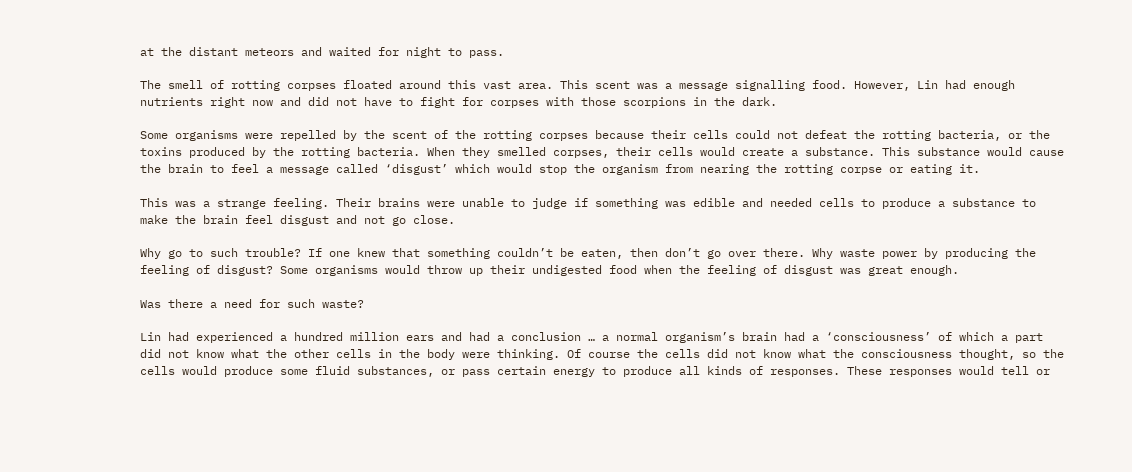at the distant meteors and waited for night to pass.

The smell of rotting corpses floated around this vast area. This scent was a message signalling food. However, Lin had enough nutrients right now and did not have to fight for corpses with those scorpions in the dark.

Some organisms were repelled by the scent of the rotting corpses because their cells could not defeat the rotting bacteria, or the toxins produced by the rotting bacteria. When they smelled corpses, their cells would create a substance. This substance would cause the brain to feel a message called ‘disgust’ which would stop the organism from nearing the rotting corpse or eating it.

This was a strange feeling. Their brains were unable to judge if something was edible and needed cells to produce a substance to make the brain feel disgust and not go close.

Why go to such trouble? If one knew that something couldn’t be eaten, then don’t go over there. Why waste power by producing the feeling of disgust? Some organisms would throw up their undigested food when the feeling of disgust was great enough.

Was there a need for such waste?

Lin had experienced a hundred million ears and had a conclusion … a normal organism’s brain had a ‘consciousness’ of which a part did not know what the other cells in the body were thinking. Of course the cells did not know what the consciousness thought, so the cells would produce some fluid substances, or pass certain energy to produce all kinds of responses. These responses would tell or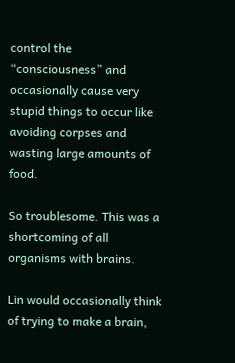control the “consciousness” and occasionally cause very stupid things to occur like avoiding corpses and wasting large amounts of food.

So troublesome. This was a shortcoming of all organisms with brains.

Lin would occasionally think of trying to make a brain,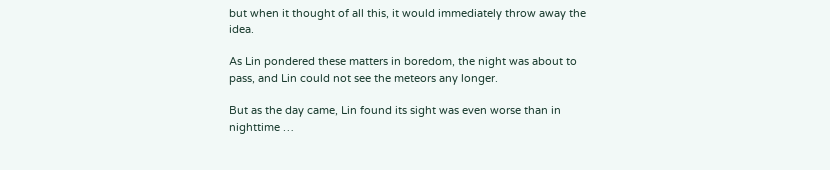but when it thought of all this, it would immediately throw away the idea.

As Lin pondered these matters in boredom, the night was about to pass, and Lin could not see the meteors any longer.

But as the day came, Lin found its sight was even worse than in nighttime …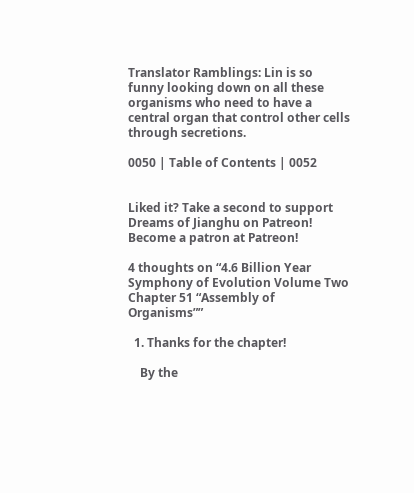Translator Ramblings: Lin is so funny looking down on all these organisms who need to have a central organ that control other cells through secretions.

0050 | Table of Contents | 0052


Liked it? Take a second to support Dreams of Jianghu on Patreon!
Become a patron at Patreon!

4 thoughts on “4.6 Billion Year Symphony of Evolution Volume Two Chapter 51 “Assembly of Organisms””

  1. Thanks for the chapter!

    By the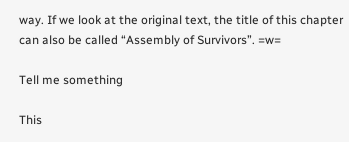way. If we look at the original text, the title of this chapter can also be called “Assembly of Survivors”. =w=

Tell me something

This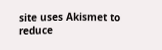site uses Akismet to reduce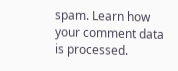spam. Learn how your comment data is processed.